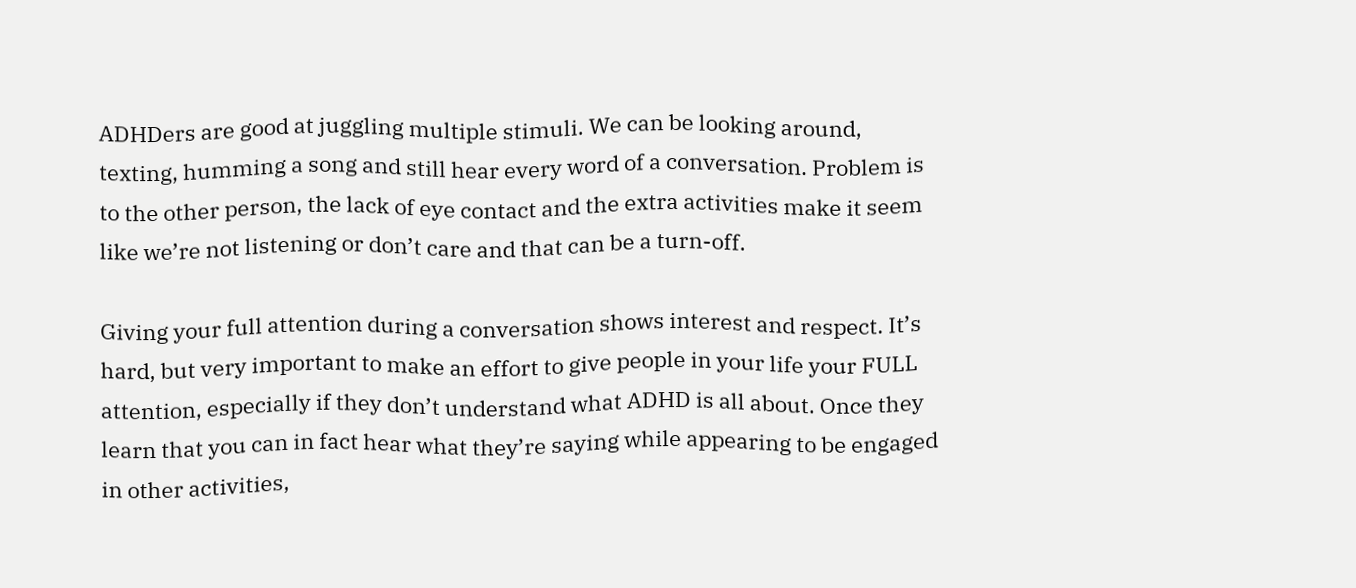ADHDers are good at juggling multiple stimuli. We can be looking around, texting, humming a song and still hear every word of a conversation. Problem is to the other person, the lack of eye contact and the extra activities make it seem like we’re not listening or don’t care and that can be a turn-off.

Giving your full attention during a conversation shows interest and respect. It’s hard, but very important to make an effort to give people in your life your FULL attention, especially if they don’t understand what ADHD is all about. Once they learn that you can in fact hear what they’re saying while appearing to be engaged in other activities,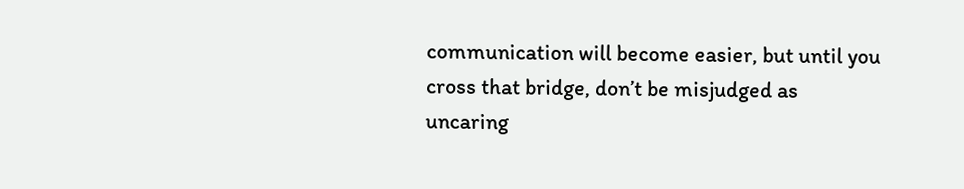communication will become easier, but until you cross that bridge, don’t be misjudged as uncaring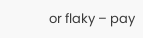or flaky – pay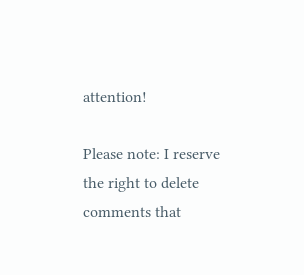attention!

Please note: I reserve the right to delete comments that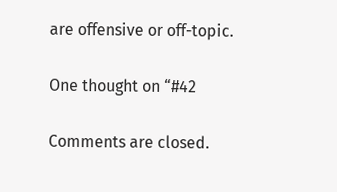are offensive or off-topic.

One thought on “#42

Comments are closed.